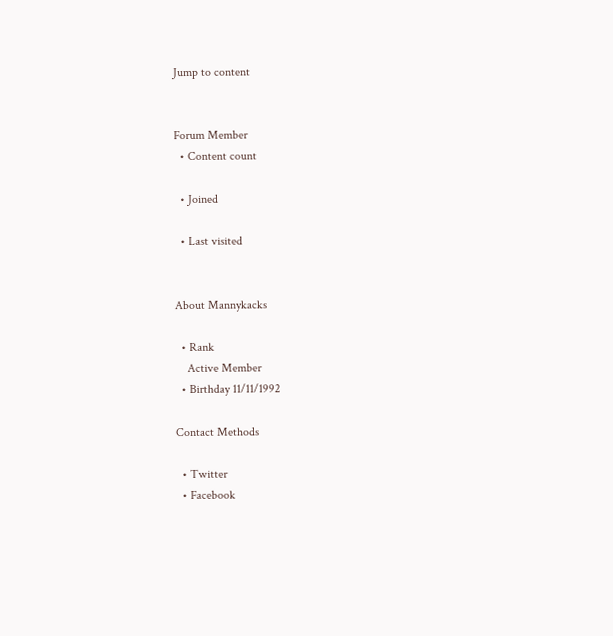Jump to content


Forum Member
  • Content count

  • Joined

  • Last visited


About Mannykacks

  • Rank
    Active Member
  • Birthday 11/11/1992

Contact Methods

  • Twitter
  • Facebook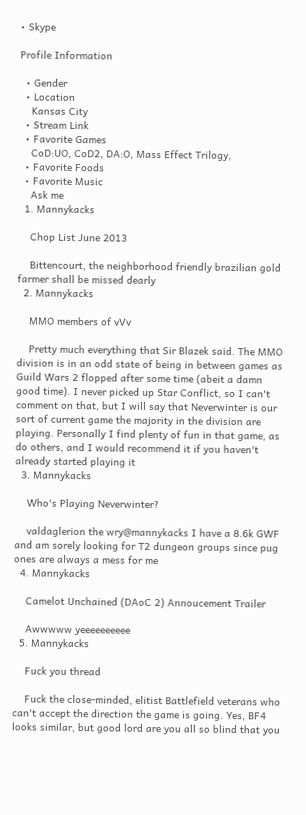• Skype

Profile Information

  • Gender
  • Location
    Kansas City
  • Stream Link
  • Favorite Games
    CoD:UO, CoD2, DA:O, Mass Effect Trilogy,
  • Favorite Foods
  • Favorite Music
    Ask me
  1. Mannykacks

    Chop List June 2013

    Bittencourt, the neighborhood friendly brazilian gold farmer shall be missed dearly
  2. Mannykacks

    MMO members of vVv

    Pretty much everything that Sir Blazek said. The MMO division is in an odd state of being in between games as Guild Wars 2 flopped after some time (abeit a damn good time). I never picked up Star Conflict, so I can't comment on that, but I will say that Neverwinter is our sort of current game the majority in the division are playing. Personally I find plenty of fun in that game, as do others, and I would recommend it if you haven't already started playing it
  3. Mannykacks

    Who's Playing Neverwinter?

    valdaglerion the wry@mannykacks I have a 8.6k GWF and am sorely looking for T2 dungeon groups since pug ones are always a mess for me
  4. Mannykacks

    Camelot Unchained (DAoC 2) Annoucement Trailer

    Awwwww yeeeeeeeeee
  5. Mannykacks

    Fuck you thread

    Fuck the close-minded, elitist Battlefield veterans who can't accept the direction the game is going. Yes, BF4 looks similar, but good lord are you all so blind that you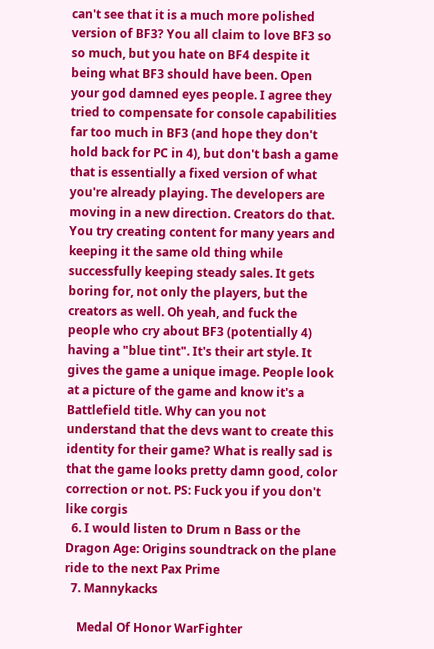can't see that it is a much more polished version of BF3? You all claim to love BF3 so so much, but you hate on BF4 despite it being what BF3 should have been. Open your god damned eyes people. I agree they tried to compensate for console capabilities far too much in BF3 (and hope they don't hold back for PC in 4), but don't bash a game that is essentially a fixed version of what you're already playing. The developers are moving in a new direction. Creators do that. You try creating content for many years and keeping it the same old thing while successfully keeping steady sales. It gets boring for, not only the players, but the creators as well. Oh yeah, and fuck the people who cry about BF3 (potentially 4) having a "blue tint". It's their art style. It gives the game a unique image. People look at a picture of the game and know it's a Battlefield title. Why can you not understand that the devs want to create this identity for their game? What is really sad is that the game looks pretty damn good, color correction or not. PS: Fuck you if you don't like corgis
  6. I would listen to Drum n Bass or the Dragon Age: Origins soundtrack on the plane ride to the next Pax Prime
  7. Mannykacks

    Medal Of Honor WarFighter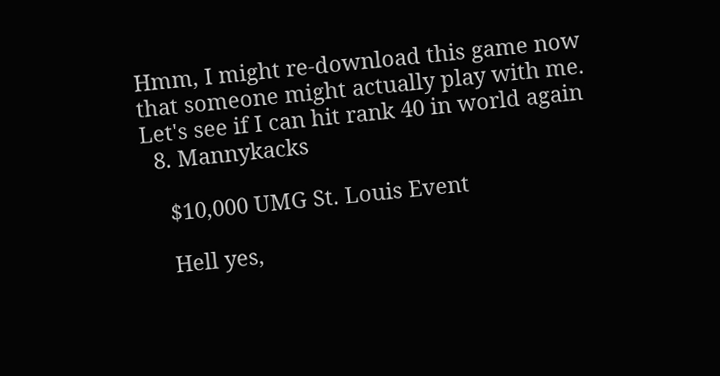Hmm, I might re-download this game now that someone might actually play with me. Let's see if I can hit rank 40 in world again
  8. Mannykacks

    $10,000 UMG St. Louis Event

    Hell yes,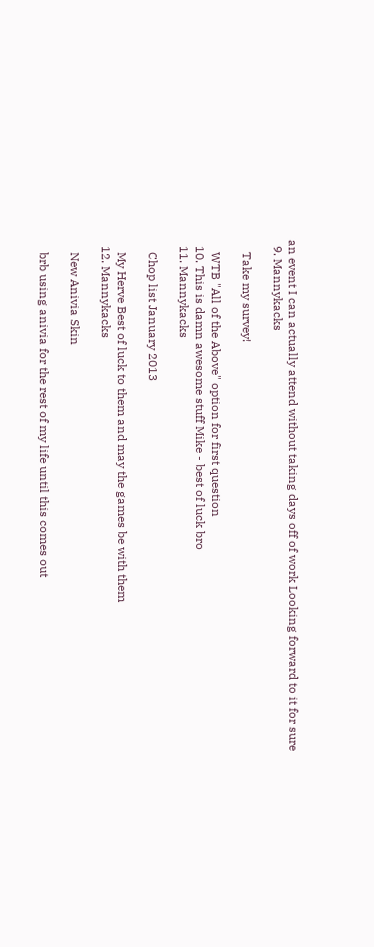an event I can actually attend without taking days off of work Looking forward to it for sure
  9. Mannykacks

    Take my survey!

    WTB "All of the Above" option for first question
  10. This is damn awesome stuff Mike - best of luck bro
  11. Mannykacks

    Chop list January 2013

    My Herve Best of luck to them and may the games be with them
  12. Mannykacks

    New Anivia Skin

    brb using anivia for the rest of my life until this comes out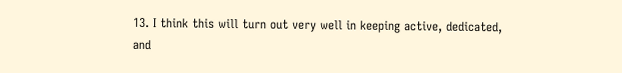13. I think this will turn out very well in keeping active, dedicated, and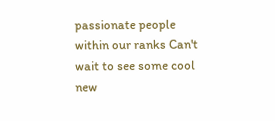passionate people within our ranks Can't wait to see some cool new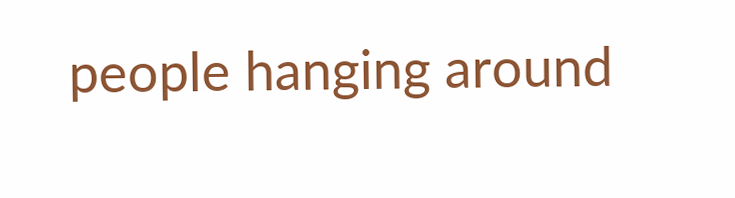people hanging around